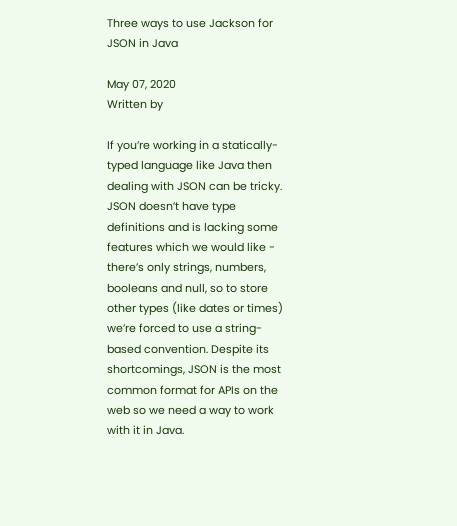Three ways to use Jackson for JSON in Java

May 07, 2020
Written by

If you’re working in a statically-typed language like Java then dealing with JSON can be tricky. JSON doesn’t have type definitions and is lacking some features which we would like - there’s only strings, numbers, booleans and null, so to store other types (like dates or times) we’re forced to use a string-based convention. Despite its shortcomings, JSON is the most common format for APIs on the web so we need a way to work with it in Java.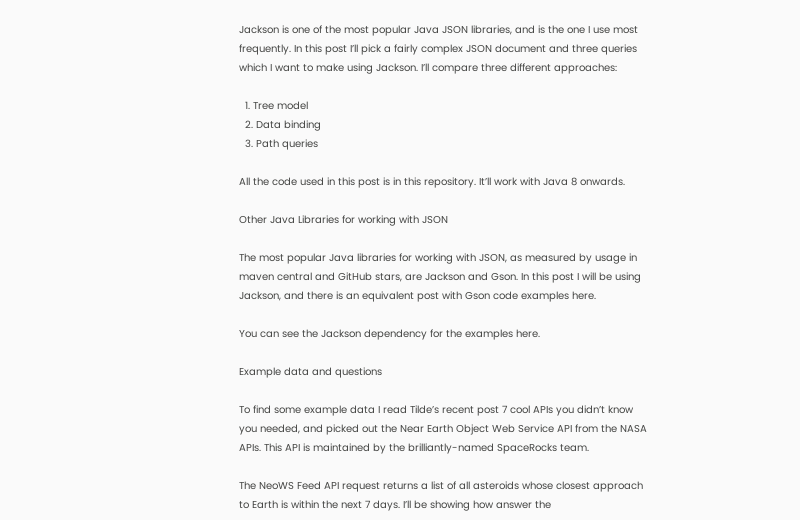Jackson is one of the most popular Java JSON libraries, and is the one I use most frequently. In this post I’ll pick a fairly complex JSON document and three queries which I want to make using Jackson. I’ll compare three different approaches:

  1. Tree model
  2. Data binding
  3. Path queries

All the code used in this post is in this repository. It’ll work with Java 8 onwards.

Other Java Libraries for working with JSON

The most popular Java libraries for working with JSON, as measured by usage in maven central and GitHub stars, are Jackson and Gson. In this post I will be using Jackson, and there is an equivalent post with Gson code examples here.

You can see the Jackson dependency for the examples here.

Example data and questions

To find some example data I read Tilde’s recent post 7 cool APIs you didn’t know you needed, and picked out the Near Earth Object Web Service API from the NASA APIs. This API is maintained by the brilliantly-named SpaceRocks team.

The NeoWS Feed API request returns a list of all asteroids whose closest approach to Earth is within the next 7 days. I’ll be showing how answer the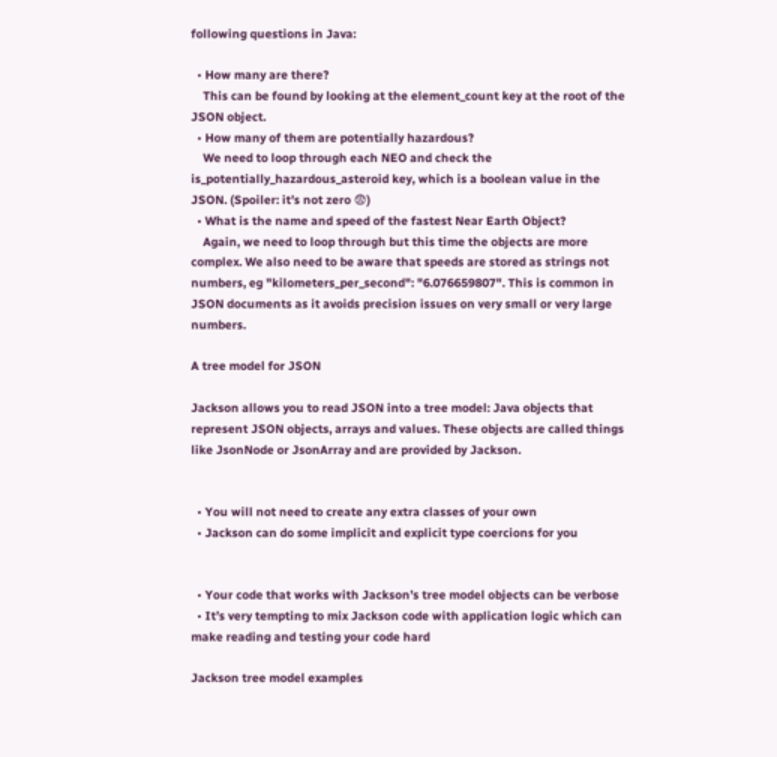following questions in Java:

  • How many are there?
    This can be found by looking at the element_count key at the root of the JSON object.
  • How many of them are potentially hazardous?
    We need to loop through each NEO and check the is_potentially_hazardous_asteroid key, which is a boolean value in the JSON. (Spoiler: it’s not zero 😨)
  • What is the name and speed of the fastest Near Earth Object?
    Again, we need to loop through but this time the objects are more complex. We also need to be aware that speeds are stored as strings not numbers, eg "kilometers_per_second": "6.076659807". This is common in JSON documents as it avoids precision issues on very small or very large numbers.

A tree model for JSON

Jackson allows you to read JSON into a tree model: Java objects that represent JSON objects, arrays and values. These objects are called things like JsonNode or JsonArray and are provided by Jackson.


  • You will not need to create any extra classes of your own
  • Jackson can do some implicit and explicit type coercions for you


  • Your code that works with Jackson’s tree model objects can be verbose
  • It’s very tempting to mix Jackson code with application logic which can make reading and testing your code hard

Jackson tree model examples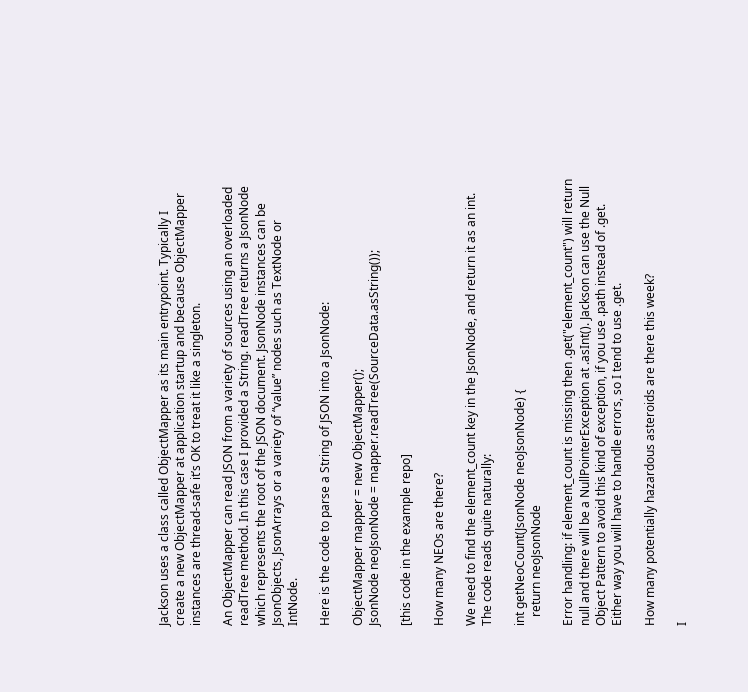Jackson uses a class called ObjectMapper as its main entrypoint. Typically I create a new ObjectMapper at application startup and because ObjectMapper instances are thread-safe it’s OK to treat it like a singleton.

An ObjectMapper can read JSON from a variety of sources using an overloaded readTree method. In this case I provided a String. readTree returns a JsonNode which represents the root of the JSON document. JsonNode instances can be JsonObjects, JsonArrays or a variety of “value” nodes such as TextNode or IntNode.

Here is the code to parse a String of JSON into a JsonNode:

ObjectMapper mapper = new ObjectMapper();
JsonNode neoJsonNode = mapper.readTree(SourceData.asString());

[this code in the example repo]

How many NEOs are there?

We need to find the element_count key in the JsonNode, and return it as an int. The code reads quite naturally:

int getNeoCount(JsonNode neoJsonNode) {
   return neoJsonNode

Error handling: if element_count is missing then .get("element_count") will return null and there will be a NullPointerException at .asInt(). Jackson can use the Null Object Pattern to avoid this kind of exception, if you use .path instead of .get. Either way you will have to handle errors, so I tend to use .get.

How many potentially hazardous asteroids are there this week?

I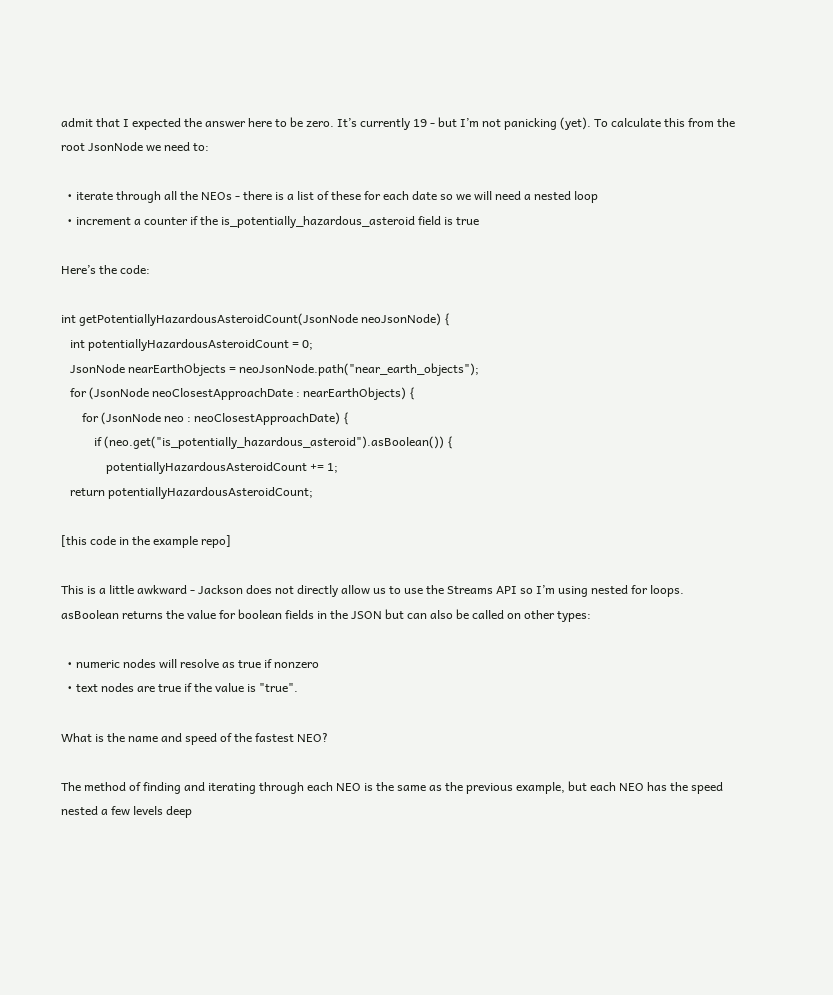admit that I expected the answer here to be zero. It’s currently 19 - but I’m not panicking (yet). To calculate this from the root JsonNode we need to:

  • iterate through all the NEOs - there is a list of these for each date so we will need a nested loop
  • increment a counter if the is_potentially_hazardous_asteroid field is true

Here’s the code:

int getPotentiallyHazardousAsteroidCount(JsonNode neoJsonNode) {
   int potentiallyHazardousAsteroidCount = 0;
   JsonNode nearEarthObjects = neoJsonNode.path("near_earth_objects");
   for (JsonNode neoClosestApproachDate : nearEarthObjects) {
       for (JsonNode neo : neoClosestApproachDate) {
           if (neo.get("is_potentially_hazardous_asteroid").asBoolean()) {
               potentiallyHazardousAsteroidCount += 1;
   return potentiallyHazardousAsteroidCount;

[this code in the example repo]

This is a little awkward - Jackson does not directly allow us to use the Streams API so I’m using nested for loops. asBoolean returns the value for boolean fields in the JSON but can also be called on other types:

  • numeric nodes will resolve as true if nonzero
  • text nodes are true if the value is "true".

What is the name and speed of the fastest NEO?

The method of finding and iterating through each NEO is the same as the previous example, but each NEO has the speed nested a few levels deep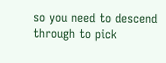so you need to descend through to pick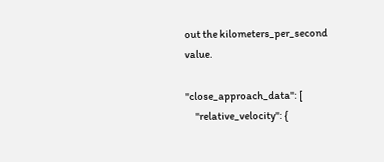out the kilometers_per_second value.

"close_approach_data": [
     "relative_velocity": {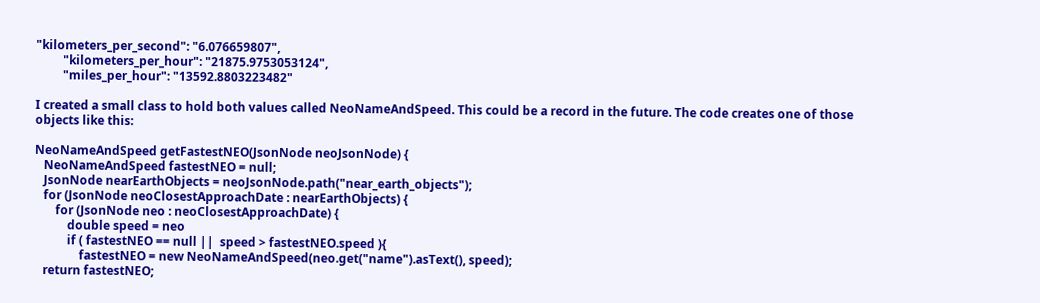"kilometers_per_second": "6.076659807",
         "kilometers_per_hour": "21875.9753053124",
         "miles_per_hour": "13592.8803223482"

I created a small class to hold both values called NeoNameAndSpeed. This could be a record in the future. The code creates one of those objects like this:

NeoNameAndSpeed getFastestNEO(JsonNode neoJsonNode) {
   NeoNameAndSpeed fastestNEO = null;
   JsonNode nearEarthObjects = neoJsonNode.path("near_earth_objects");
   for (JsonNode neoClosestApproachDate : nearEarthObjects) {
       for (JsonNode neo : neoClosestApproachDate) {
           double speed = neo
           if ( fastestNEO == null ||  speed > fastestNEO.speed ){
               fastestNEO = new NeoNameAndSpeed(neo.get("name").asText(), speed);
   return fastestNEO;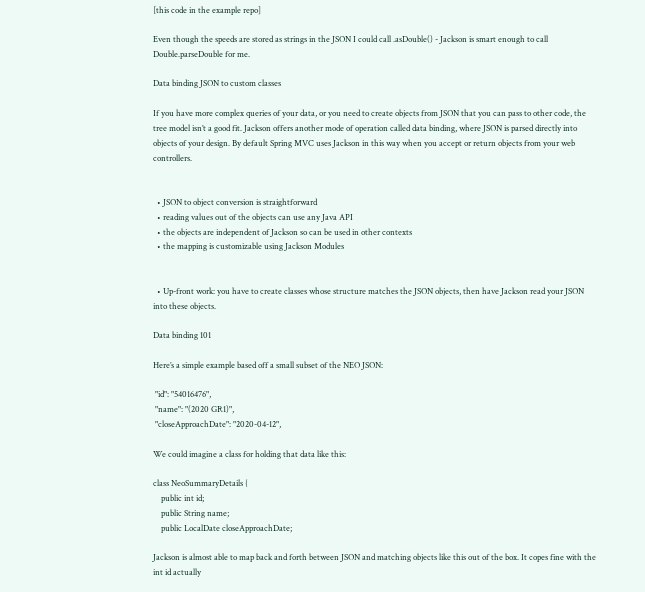[this code in the example repo]

Even though the speeds are stored as strings in the JSON I could call .asDouble() - Jackson is smart enough to call Double.parseDouble for me.

Data binding JSON to custom classes

If you have more complex queries of your data, or you need to create objects from JSON that you can pass to other code, the tree model isn’t a good fit. Jackson offers another mode of operation called data binding, where JSON is parsed directly into objects of your design. By default Spring MVC uses Jackson in this way when you accept or return objects from your web controllers.


  • JSON to object conversion is straightforward
  • reading values out of the objects can use any Java API
  • the objects are independent of Jackson so can be used in other contexts
  • the mapping is customizable using Jackson Modules


  • Up-front work: you have to create classes whose structure matches the JSON objects, then have Jackson read your JSON into these objects.

Data binding 101

Here’s a simple example based off a small subset of the NEO JSON:

 "id": "54016476",
 "name": "(2020 GR1)",
 "closeApproachDate": "2020-04-12",

We could imagine a class for holding that data like this:

class NeoSummaryDetails {
    public int id;
    public String name;
    public LocalDate closeApproachDate;

Jackson is almost able to map back and forth between JSON and matching objects like this out of the box. It copes fine with the int id actually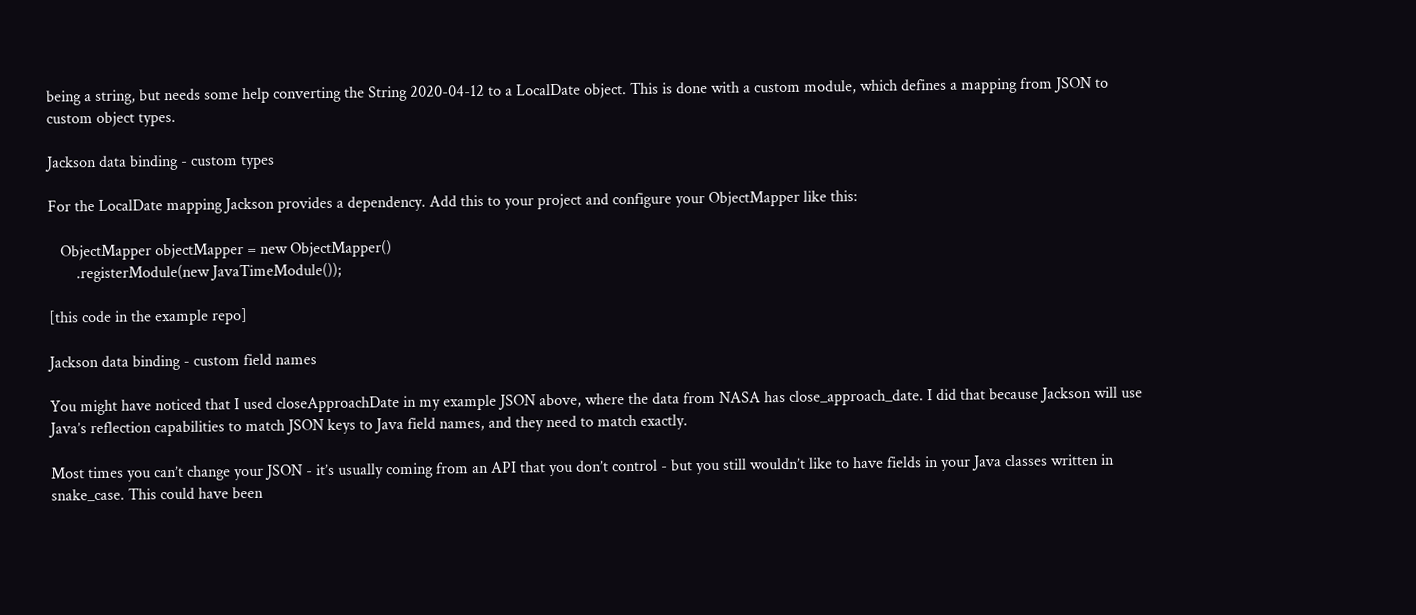being a string, but needs some help converting the String 2020-04-12 to a LocalDate object. This is done with a custom module, which defines a mapping from JSON to custom object types.

Jackson data binding - custom types

For the LocalDate mapping Jackson provides a dependency. Add this to your project and configure your ObjectMapper like this:

   ObjectMapper objectMapper = new ObjectMapper()
       .registerModule(new JavaTimeModule());

[this code in the example repo]

Jackson data binding - custom field names

You might have noticed that I used closeApproachDate in my example JSON above, where the data from NASA has close_approach_date. I did that because Jackson will use Java’s reflection capabilities to match JSON keys to Java field names, and they need to match exactly.

Most times you can’t change your JSON - it’s usually coming from an API that you don’t control - but you still wouldn’t like to have fields in your Java classes written in snake_case. This could have been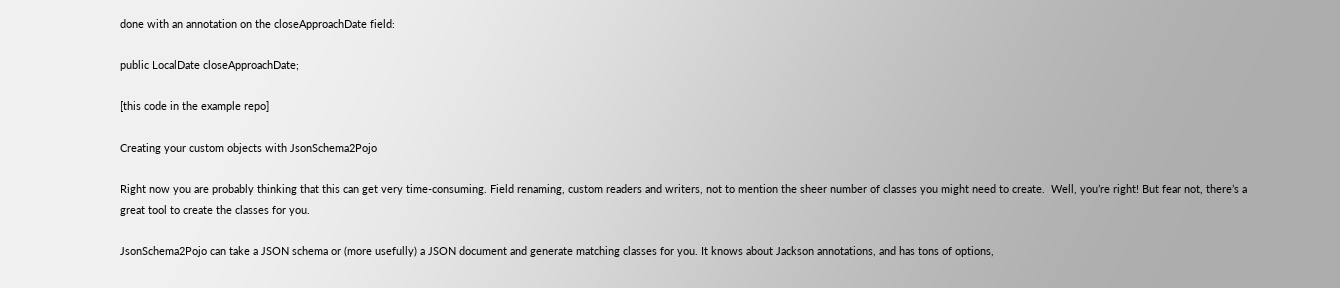done with an annotation on the closeApproachDate field:

public LocalDate closeApproachDate;

[this code in the example repo]

Creating your custom objects with JsonSchema2Pojo

Right now you are probably thinking that this can get very time-consuming. Field renaming, custom readers and writers, not to mention the sheer number of classes you might need to create.  Well, you’re right! But fear not, there’s a great tool to create the classes for you.

JsonSchema2Pojo can take a JSON schema or (more usefully) a JSON document and generate matching classes for you. It knows about Jackson annotations, and has tons of options,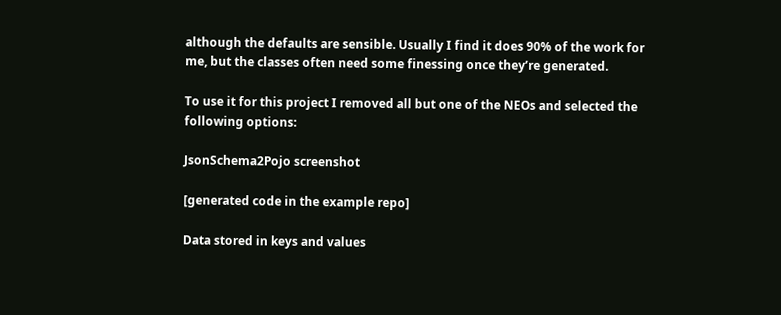although the defaults are sensible. Usually I find it does 90% of the work for me, but the classes often need some finessing once they’re generated.

To use it for this project I removed all but one of the NEOs and selected the following options:

JsonSchema2Pojo screenshot

[generated code in the example repo]

Data stored in keys and values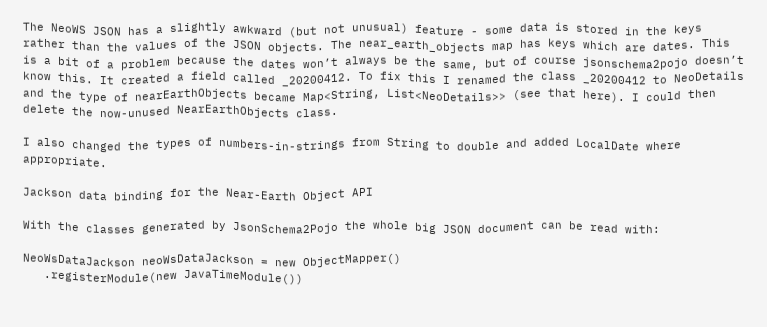The NeoWS JSON has a slightly awkward (but not unusual) feature - some data is stored in the keys rather than the values of the JSON objects. The near_earth_objects map has keys which are dates. This is a bit of a problem because the dates won’t always be the same, but of course jsonschema2pojo doesn’t know this. It created a field called _20200412. To fix this I renamed the class _20200412 to NeoDetails and the type of nearEarthObjects became Map<String, List<NeoDetails>> (see that here). I could then delete the now-unused NearEarthObjects class.

I also changed the types of numbers-in-strings from String to double and added LocalDate where appropriate.

Jackson data binding for the Near-Earth Object API

With the classes generated by JsonSchema2Pojo the whole big JSON document can be read with:

NeoWsDataJackson neoWsDataJackson = new ObjectMapper()
   .registerModule(new JavaTimeModule())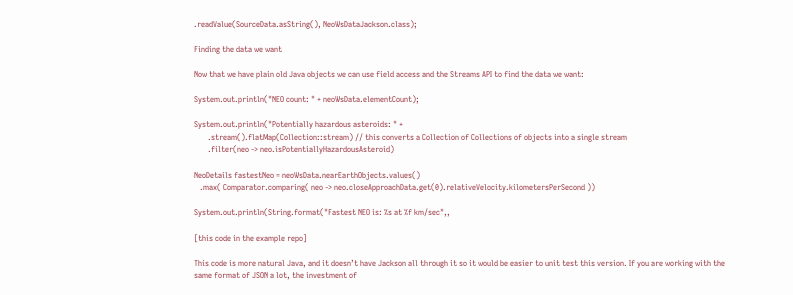.readValue(SourceData.asString(), NeoWsDataJackson.class);

Finding the data we want

Now that we have plain old Java objects we can use field access and the Streams API to find the data we want:

System.out.println("NEO count: " + neoWsData.elementCount);

System.out.println("Potentially hazardous asteroids: " +
       .stream().flatMap(Collection::stream) // this converts a Collection of Collections of objects into a single stream
       .filter(neo -> neo.isPotentiallyHazardousAsteroid)

NeoDetails fastestNeo = neoWsData.nearEarthObjects.values()
   .max( Comparator.comparing( neo -> neo.closeApproachData.get(0).relativeVelocity.kilometersPerSecond ))

System.out.println(String.format("Fastest NEO is: %s at %f km/sec",,

[this code in the example repo]

This code is more natural Java, and it doesn’t have Jackson all through it so it would be easier to unit test this version. If you are working with the same format of JSON a lot, the investment of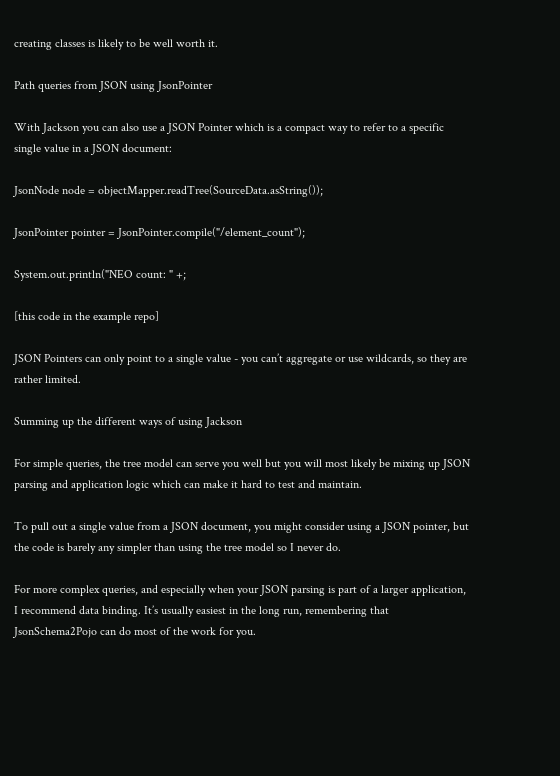creating classes is likely to be well worth it.

Path queries from JSON using JsonPointer

With Jackson you can also use a JSON Pointer which is a compact way to refer to a specific single value in a JSON document:

JsonNode node = objectMapper.readTree(SourceData.asString());

JsonPointer pointer = JsonPointer.compile("/element_count");

System.out.println("NEO count: " +;

[this code in the example repo]

JSON Pointers can only point to a single value - you can’t aggregate or use wildcards, so they are rather limited.

Summing up the different ways of using Jackson

For simple queries, the tree model can serve you well but you will most likely be mixing up JSON parsing and application logic which can make it hard to test and maintain.

To pull out a single value from a JSON document, you might consider using a JSON pointer, but the code is barely any simpler than using the tree model so I never do.

For more complex queries, and especially when your JSON parsing is part of a larger application, I recommend data binding. It’s usually easiest in the long run, remembering that JsonSchema2Pojo can do most of the work for you.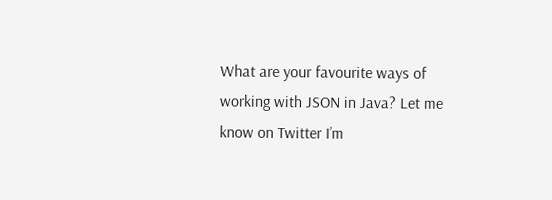What are your favourite ways of working with JSON in Java? Let me know on Twitter I’m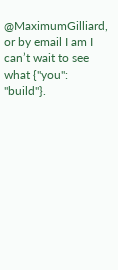@MaximumGilliard, or by email I am I can’t wait to see what {"you": "build"}.